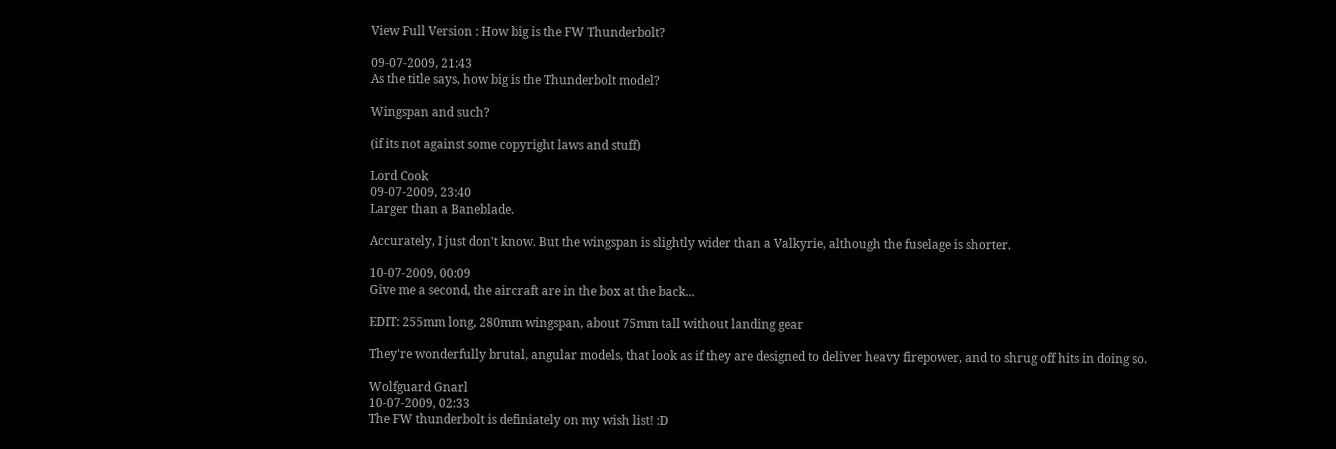View Full Version : How big is the FW Thunderbolt?

09-07-2009, 21:43
As the title says, how big is the Thunderbolt model?

Wingspan and such?

(if its not against some copyright laws and stuff)

Lord Cook
09-07-2009, 23:40
Larger than a Baneblade.

Accurately, I just don't know. But the wingspan is slightly wider than a Valkyrie, although the fuselage is shorter.

10-07-2009, 00:09
Give me a second, the aircraft are in the box at the back...

EDIT: 255mm long, 280mm wingspan, about 75mm tall without landing gear

They're wonderfully brutal, angular models, that look as if they are designed to deliver heavy firepower, and to shrug off hits in doing so.

Wolfguard Gnarl
10-07-2009, 02:33
The FW thunderbolt is definiately on my wish list! :D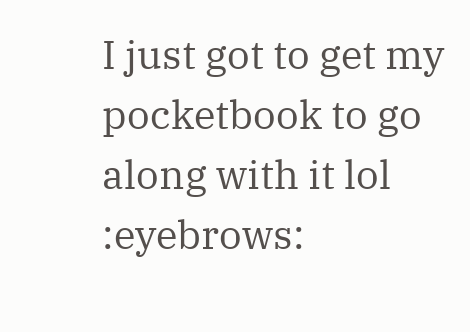I just got to get my pocketbook to go along with it lol :eyebrows: